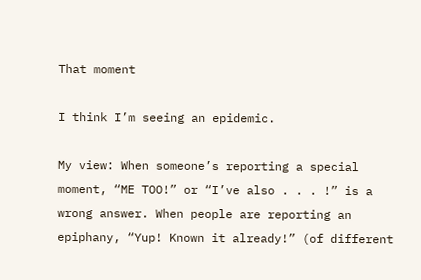That moment

I think I’m seeing an epidemic.

My view: When someone’s reporting a special moment, “ME TOO!” or “I’ve also . . . !” is a wrong answer. When people are reporting an epiphany, “Yup! Known it already!” (of different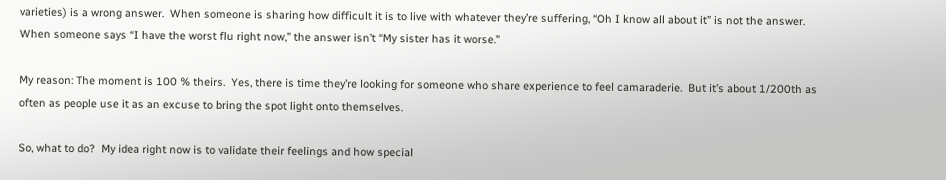varieties) is a wrong answer.  When someone is sharing how difficult it is to live with whatever they’re suffering, “Oh I know all about it” is not the answer.  When someone says “I have the worst flu right now,” the answer isn’t “My sister has it worse.”

My reason: The moment is 100 % theirs.  Yes, there is time they’re looking for someone who share experience to feel camaraderie.  But it’s about 1/200th as often as people use it as an excuse to bring the spot light onto themselves.

So, what to do?  My idea right now is to validate their feelings and how special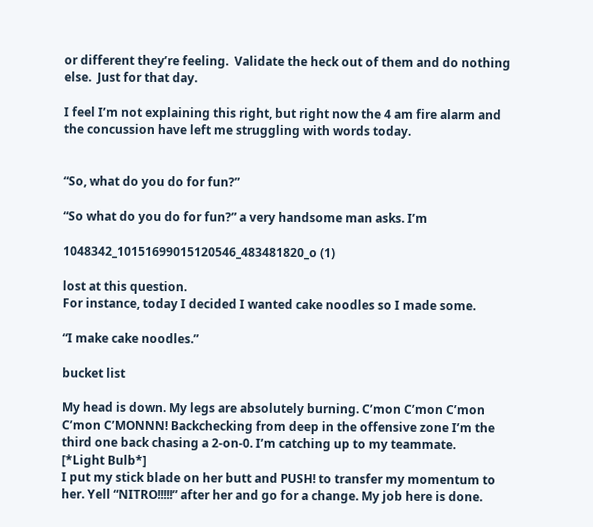or different they’re feeling.  Validate the heck out of them and do nothing else.  Just for that day.

I feel I’m not explaining this right, but right now the 4 am fire alarm and the concussion have left me struggling with words today.


“So, what do you do for fun?”

“So what do you do for fun?” a very handsome man asks. I’m

1048342_10151699015120546_483481820_o (1)

lost at this question.
For instance, today I decided I wanted cake noodles so I made some.

“I make cake noodles.”

bucket list

My head is down. My legs are absolutely burning. C’mon C’mon C’mon C’mon C’MONNN! Backchecking from deep in the offensive zone I’m the third one back chasing a 2-on-0. I’m catching up to my teammate.
[*Light Bulb*]
I put my stick blade on her butt and PUSH! to transfer my momentum to her. Yell “NITRO!!!!!” after her and go for a change. My job here is done.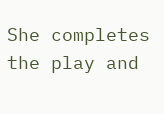She completes the play and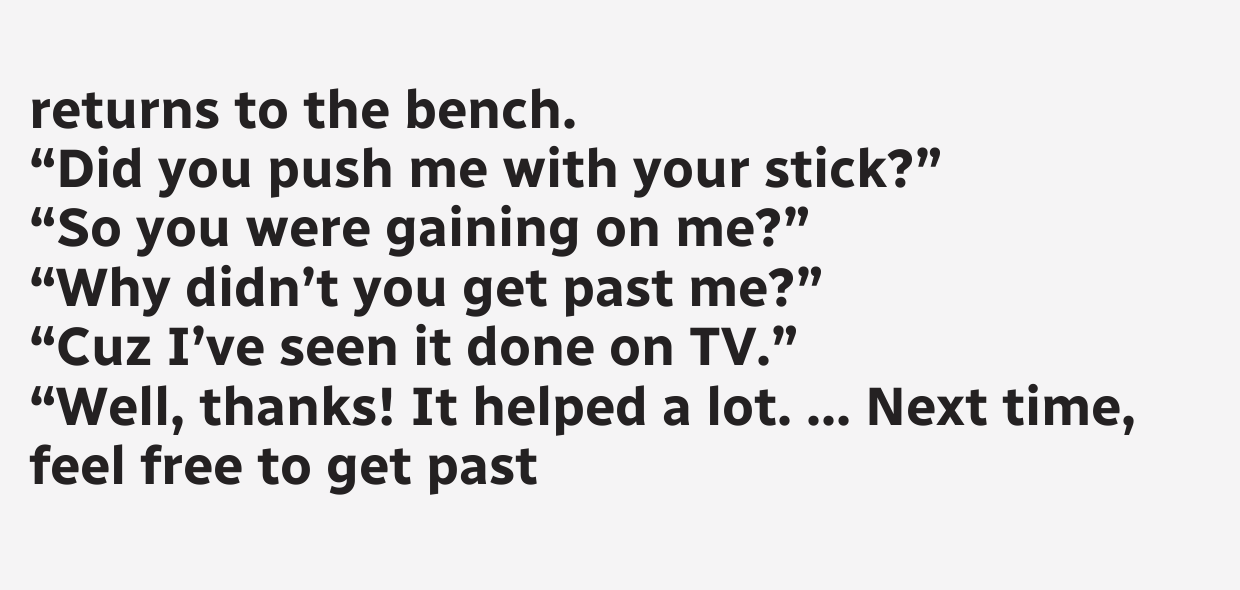returns to the bench.
“Did you push me with your stick?”
“So you were gaining on me?”
“Why didn’t you get past me?”
“Cuz I’ve seen it done on TV.”
“Well, thanks! It helped a lot. … Next time, feel free to get past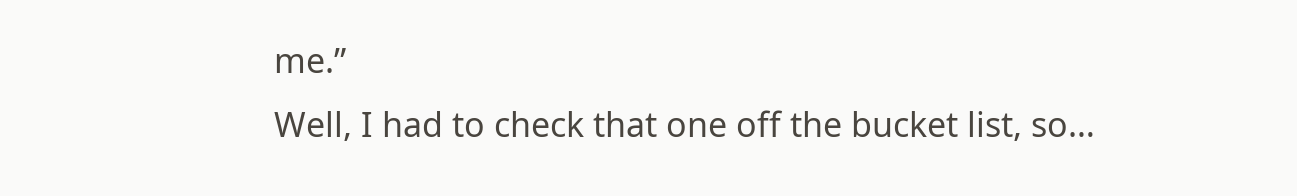me.”
Well, I had to check that one off the bucket list, so…